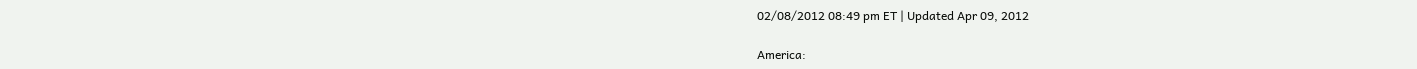02/08/2012 08:49 pm ET | Updated Apr 09, 2012

America: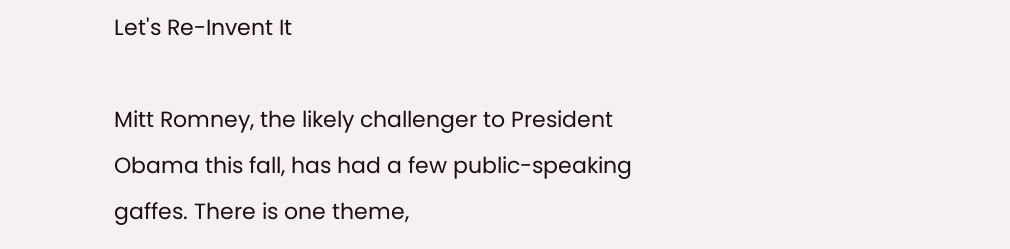Let's Re-Invent It

Mitt Romney, the likely challenger to President Obama this fall, has had a few public-speaking gaffes. There is one theme,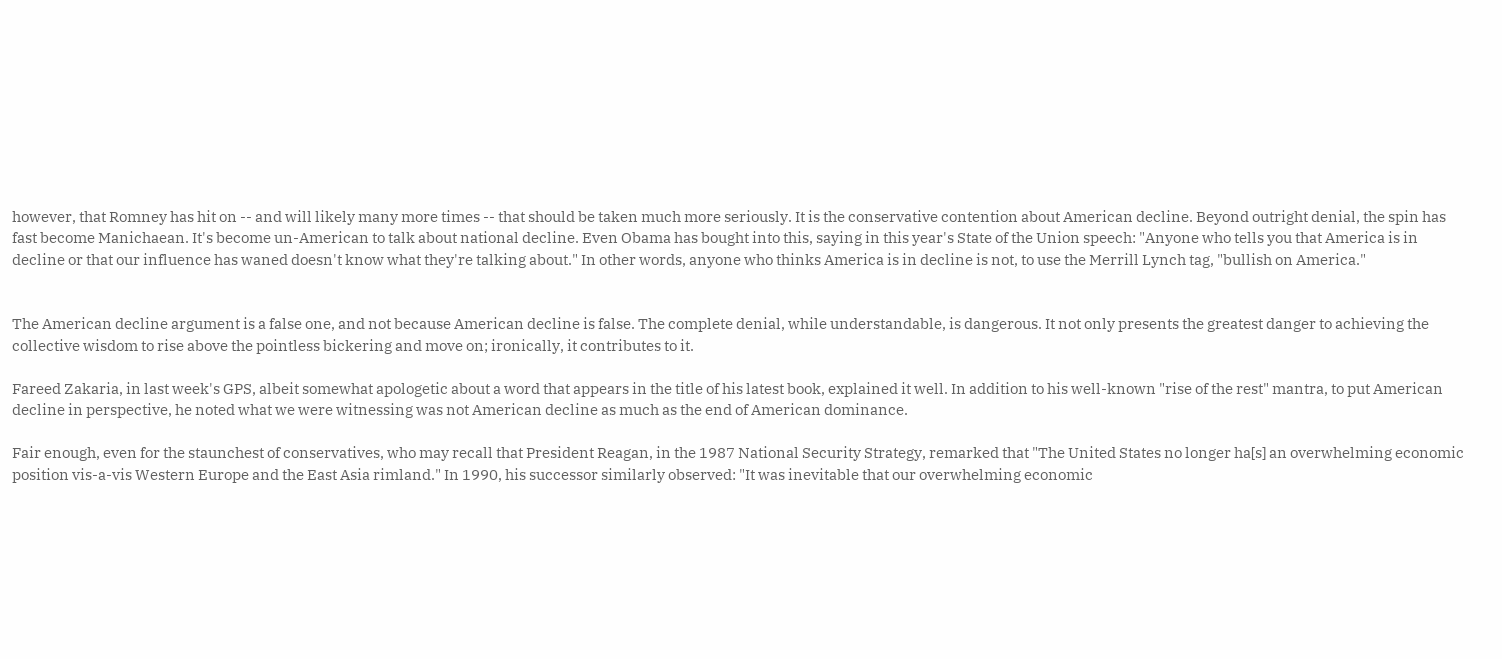however, that Romney has hit on -- and will likely many more times -- that should be taken much more seriously. It is the conservative contention about American decline. Beyond outright denial, the spin has fast become Manichaean. It's become un-American to talk about national decline. Even Obama has bought into this, saying in this year's State of the Union speech: "Anyone who tells you that America is in decline or that our influence has waned doesn't know what they're talking about." In other words, anyone who thinks America is in decline is not, to use the Merrill Lynch tag, "bullish on America."


The American decline argument is a false one, and not because American decline is false. The complete denial, while understandable, is dangerous. It not only presents the greatest danger to achieving the collective wisdom to rise above the pointless bickering and move on; ironically, it contributes to it.

Fareed Zakaria, in last week's GPS, albeit somewhat apologetic about a word that appears in the title of his latest book, explained it well. In addition to his well-known "rise of the rest" mantra, to put American decline in perspective, he noted what we were witnessing was not American decline as much as the end of American dominance.

Fair enough, even for the staunchest of conservatives, who may recall that President Reagan, in the 1987 National Security Strategy, remarked that "The United States no longer ha[s] an overwhelming economic position vis-a-vis Western Europe and the East Asia rimland." In 1990, his successor similarly observed: "It was inevitable that our overwhelming economic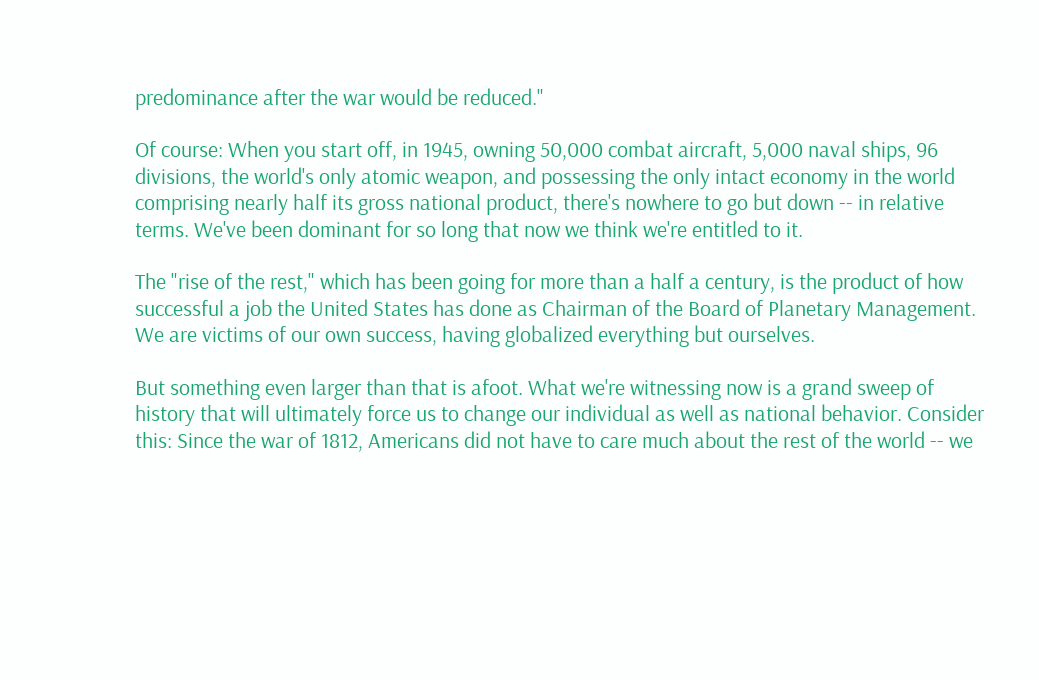predominance after the war would be reduced."

Of course: When you start off, in 1945, owning 50,000 combat aircraft, 5,000 naval ships, 96 divisions, the world's only atomic weapon, and possessing the only intact economy in the world comprising nearly half its gross national product, there's nowhere to go but down -- in relative terms. We've been dominant for so long that now we think we're entitled to it.

The "rise of the rest," which has been going for more than a half a century, is the product of how successful a job the United States has done as Chairman of the Board of Planetary Management. We are victims of our own success, having globalized everything but ourselves.

But something even larger than that is afoot. What we're witnessing now is a grand sweep of history that will ultimately force us to change our individual as well as national behavior. Consider this: Since the war of 1812, Americans did not have to care much about the rest of the world -- we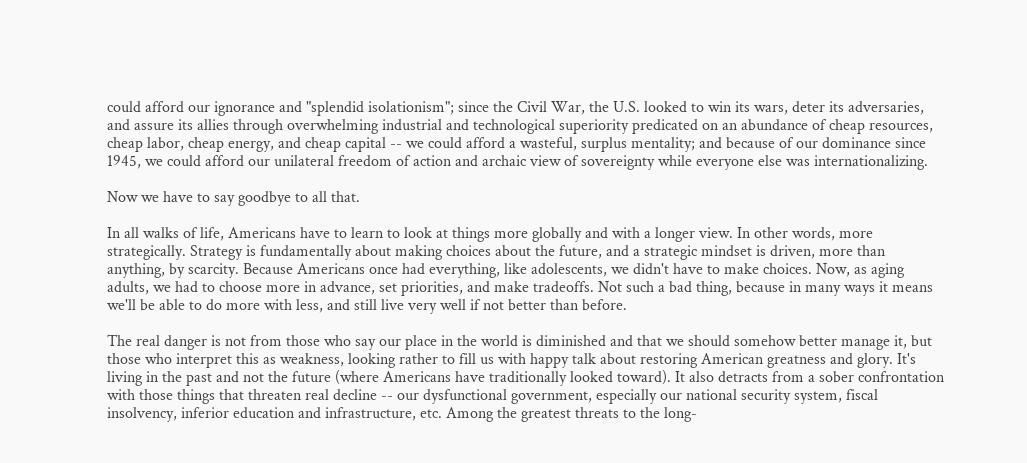could afford our ignorance and "splendid isolationism"; since the Civil War, the U.S. looked to win its wars, deter its adversaries, and assure its allies through overwhelming industrial and technological superiority predicated on an abundance of cheap resources, cheap labor, cheap energy, and cheap capital -- we could afford a wasteful, surplus mentality; and because of our dominance since 1945, we could afford our unilateral freedom of action and archaic view of sovereignty while everyone else was internationalizing.

Now we have to say goodbye to all that.

In all walks of life, Americans have to learn to look at things more globally and with a longer view. In other words, more strategically. Strategy is fundamentally about making choices about the future, and a strategic mindset is driven, more than anything, by scarcity. Because Americans once had everything, like adolescents, we didn't have to make choices. Now, as aging adults, we had to choose more in advance, set priorities, and make tradeoffs. Not such a bad thing, because in many ways it means we'll be able to do more with less, and still live very well if not better than before.

The real danger is not from those who say our place in the world is diminished and that we should somehow better manage it, but those who interpret this as weakness, looking rather to fill us with happy talk about restoring American greatness and glory. It's living in the past and not the future (where Americans have traditionally looked toward). It also detracts from a sober confrontation with those things that threaten real decline -- our dysfunctional government, especially our national security system, fiscal insolvency, inferior education and infrastructure, etc. Among the greatest threats to the long-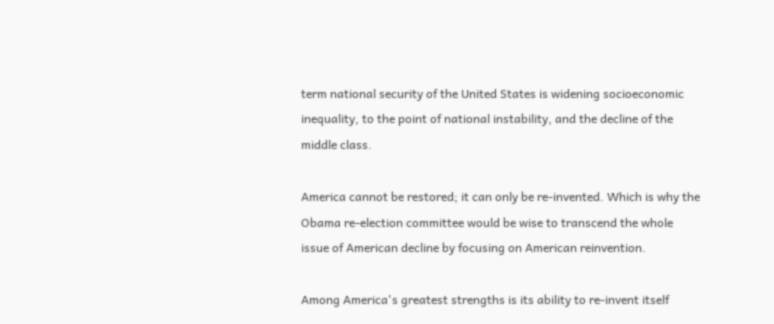term national security of the United States is widening socioeconomic inequality, to the point of national instability, and the decline of the middle class.

America cannot be restored; it can only be re-invented. Which is why the Obama re-election committee would be wise to transcend the whole issue of American decline by focusing on American reinvention.

Among America's greatest strengths is its ability to re-invent itself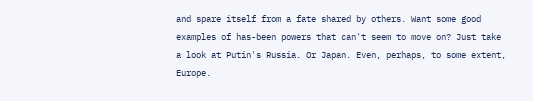and spare itself from a fate shared by others. Want some good examples of has-been powers that can't seem to move on? Just take a look at Putin's Russia. Or Japan. Even, perhaps, to some extent, Europe.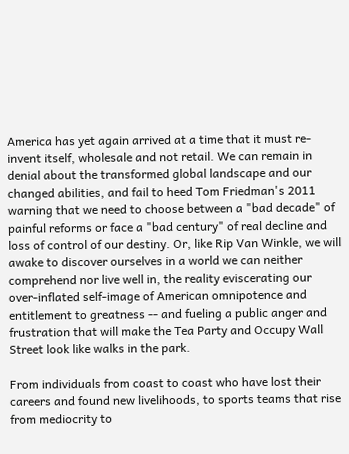America has yet again arrived at a time that it must re-invent itself, wholesale and not retail. We can remain in denial about the transformed global landscape and our changed abilities, and fail to heed Tom Friedman's 2011 warning that we need to choose between a "bad decade" of painful reforms or face a "bad century" of real decline and loss of control of our destiny. Or, like Rip Van Winkle, we will awake to discover ourselves in a world we can neither comprehend nor live well in, the reality eviscerating our over-inflated self-image of American omnipotence and entitlement to greatness -- and fueling a public anger and frustration that will make the Tea Party and Occupy Wall Street look like walks in the park.

From individuals from coast to coast who have lost their careers and found new livelihoods, to sports teams that rise from mediocrity to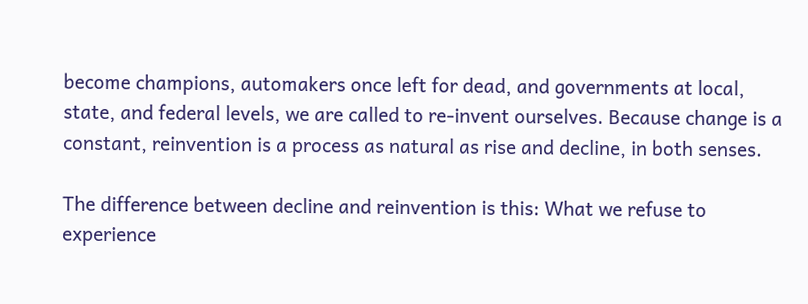become champions, automakers once left for dead, and governments at local, state, and federal levels, we are called to re-invent ourselves. Because change is a constant, reinvention is a process as natural as rise and decline, in both senses.

The difference between decline and reinvention is this: What we refuse to experience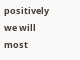positively we will most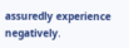assuredly experience negatively.